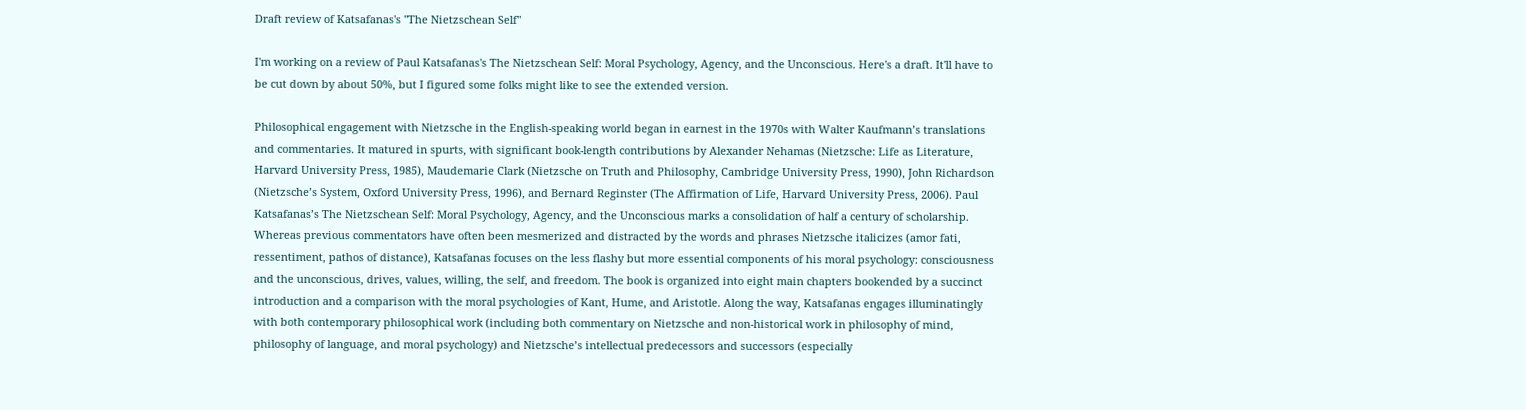Draft review of Katsafanas's "The Nietzschean Self"

I'm working on a review of Paul Katsafanas's The Nietzschean Self: Moral Psychology, Agency, and the Unconscious. Here's a draft. It'll have to be cut down by about 50%, but I figured some folks might like to see the extended version.

Philosophical engagement with Nietzsche in the English-speaking world began in earnest in the 1970s with Walter Kaufmann’s translations and commentaries. It matured in spurts, with significant book-length contributions by Alexander Nehamas (Nietzsche: Life as Literature, Harvard University Press, 1985), Maudemarie Clark (Nietzsche on Truth and Philosophy, Cambridge University Press, 1990), John Richardson (Nietzsche’s System, Oxford University Press, 1996), and Bernard Reginster (The Affirmation of Life, Harvard University Press, 2006). Paul Katsafanas’s The Nietzschean Self: Moral Psychology, Agency, and the Unconscious marks a consolidation of half a century of scholarship. Whereas previous commentators have often been mesmerized and distracted by the words and phrases Nietzsche italicizes (amor fati, ressentiment, pathos of distance), Katsafanas focuses on the less flashy but more essential components of his moral psychology: consciousness and the unconscious, drives, values, willing, the self, and freedom. The book is organized into eight main chapters bookended by a succinct introduction and a comparison with the moral psychologies of Kant, Hume, and Aristotle. Along the way, Katsafanas engages illuminatingly with both contemporary philosophical work (including both commentary on Nietzsche and non-historical work in philosophy of mind, philosophy of language, and moral psychology) and Nietzsche’s intellectual predecessors and successors (especially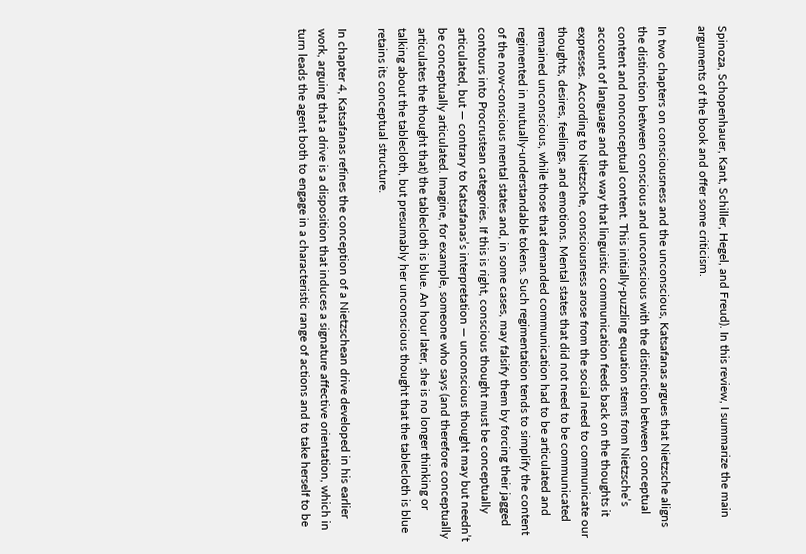Spinoza, Schopenhauer, Kant, Schiller, Hegel, and Freud). In this review, I summarize the main arguments of the book and offer some criticism.

In two chapters on consciousness and the unconscious, Katsafanas argues that Nietzsche aligns the distinction between conscious and unconscious with the distinction between conceptual content and nonconceptual content. This initially-puzzling equation stems from Nietzsche’s account of language and the way that linguistic communication feeds back on the thoughts it expresses. According to Nietzsche, consciousness arose from the social need to communicate our thoughts, desires, feelings, and emotions. Mental states that did not need to be communicated remained unconscious, while those that demanded communication had to be articulated and regimented in mutually-understandable tokens. Such regimentation tends to simplify the content of the now-conscious mental states and, in some cases, may falsify them by forcing their jagged contours into Procrustean categories. If this is right, conscious thought must be conceptually articulated, but — contrary to Katsafanas’s interpretation — unconscious thought may but needn’t be conceptually articulated. Imagine, for example, someone who says (and therefore conceptually articulates the thought that) the tablecloth is blue. An hour later, she is no longer thinking or talking about the tablecloth, but presumably her unconscious thought that the tablecloth is blue retains its conceptual structure.

In chapter 4, Katsafanas refines the conception of a Nietzschean drive developed in his earlier work, arguing that a drive is a disposition that induces a signature affective orientation, which in turn leads the agent both to engage in a characteristic range of actions and to take herself to be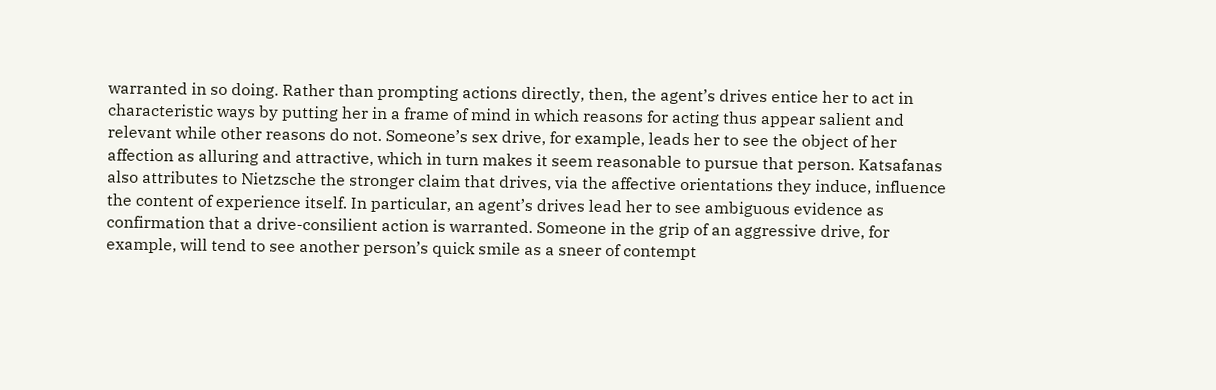warranted in so doing. Rather than prompting actions directly, then, the agent’s drives entice her to act in characteristic ways by putting her in a frame of mind in which reasons for acting thus appear salient and relevant while other reasons do not. Someone’s sex drive, for example, leads her to see the object of her affection as alluring and attractive, which in turn makes it seem reasonable to pursue that person. Katsafanas also attributes to Nietzsche the stronger claim that drives, via the affective orientations they induce, influence the content of experience itself. In particular, an agent’s drives lead her to see ambiguous evidence as confirmation that a drive-consilient action is warranted. Someone in the grip of an aggressive drive, for example, will tend to see another person’s quick smile as a sneer of contempt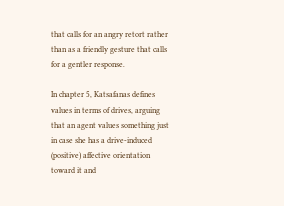that calls for an angry retort rather than as a friendly gesture that calls for a gentler response.

In chapter 5, Katsafanas defines values in terms of drives, arguing that an agent values something just in case she has a drive-induced (positive) affective orientation toward it and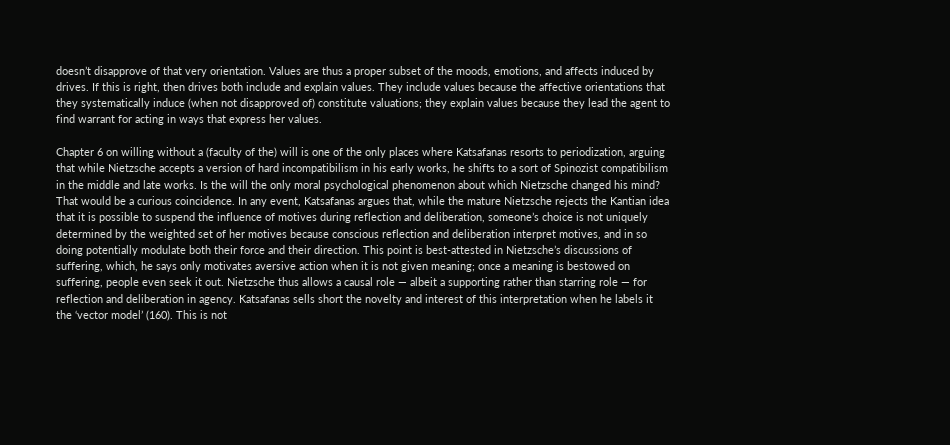doesn’t disapprove of that very orientation. Values are thus a proper subset of the moods, emotions, and affects induced by drives. If this is right, then drives both include and explain values. They include values because the affective orientations that they systematically induce (when not disapproved of) constitute valuations; they explain values because they lead the agent to find warrant for acting in ways that express her values.

Chapter 6 on willing without a (faculty of the) will is one of the only places where Katsafanas resorts to periodization, arguing that while Nietzsche accepts a version of hard incompatibilism in his early works, he shifts to a sort of Spinozist compatibilism in the middle and late works. Is the will the only moral psychological phenomenon about which Nietzsche changed his mind? That would be a curious coincidence. In any event, Katsafanas argues that, while the mature Nietzsche rejects the Kantian idea that it is possible to suspend the influence of motives during reflection and deliberation, someone’s choice is not uniquely determined by the weighted set of her motives because conscious reflection and deliberation interpret motives, and in so doing potentially modulate both their force and their direction. This point is best-attested in Nietzsche’s discussions of suffering, which, he says only motivates aversive action when it is not given meaning; once a meaning is bestowed on suffering, people even seek it out. Nietzsche thus allows a causal role — albeit a supporting rather than starring role — for reflection and deliberation in agency. Katsafanas sells short the novelty and interest of this interpretation when he labels it the ‘vector model’ (160). This is not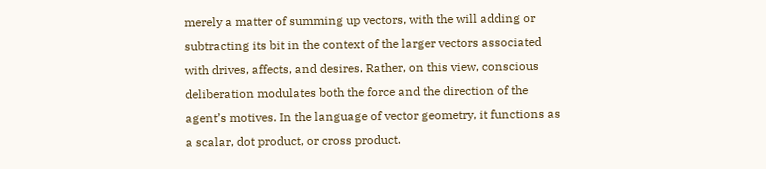merely a matter of summing up vectors, with the will adding or subtracting its bit in the context of the larger vectors associated with drives, affects, and desires. Rather, on this view, conscious deliberation modulates both the force and the direction of the agent’s motives. In the language of vector geometry, it functions as a scalar, dot product, or cross product.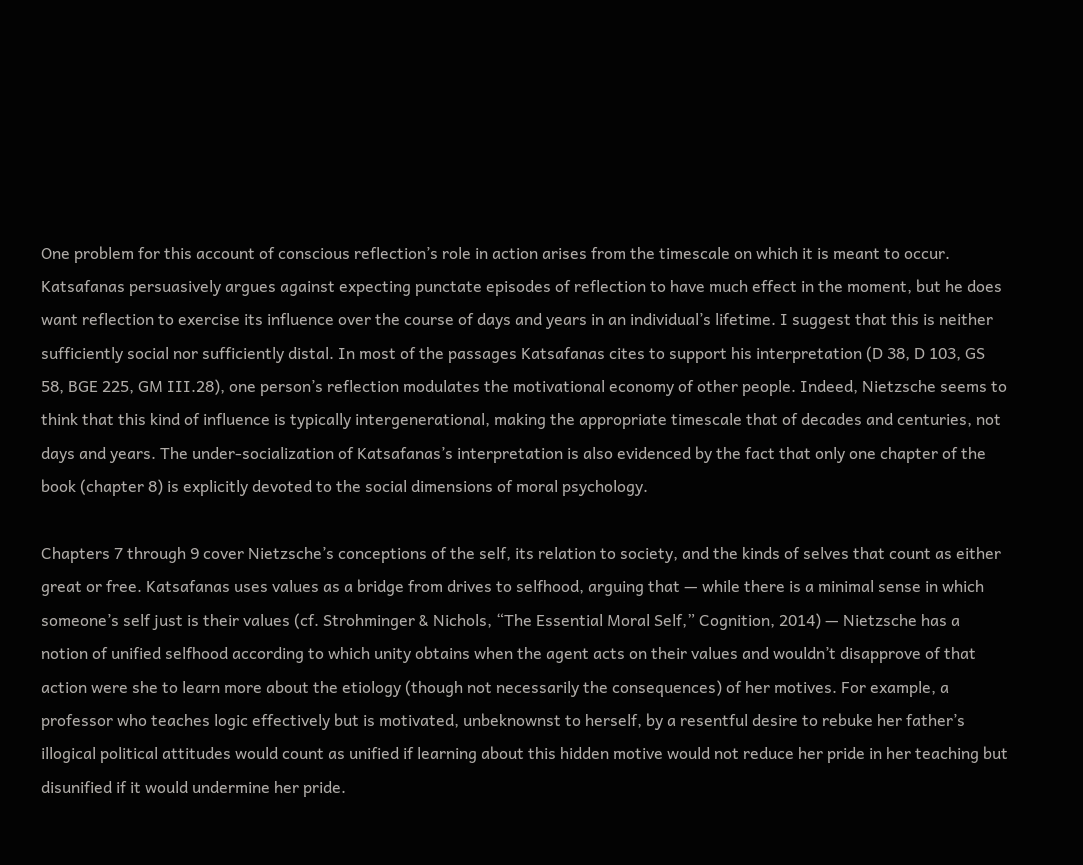One problem for this account of conscious reflection’s role in action arises from the timescale on which it is meant to occur. Katsafanas persuasively argues against expecting punctate episodes of reflection to have much effect in the moment, but he does want reflection to exercise its influence over the course of days and years in an individual’s lifetime. I suggest that this is neither sufficiently social nor sufficiently distal. In most of the passages Katsafanas cites to support his interpretation (D 38, D 103, GS 58, BGE 225, GM III.28), one person’s reflection modulates the motivational economy of other people. Indeed, Nietzsche seems to think that this kind of influence is typically intergenerational, making the appropriate timescale that of decades and centuries, not days and years. The under-socialization of Katsafanas’s interpretation is also evidenced by the fact that only one chapter of the book (chapter 8) is explicitly devoted to the social dimensions of moral psychology.

Chapters 7 through 9 cover Nietzsche’s conceptions of the self, its relation to society, and the kinds of selves that count as either great or free. Katsafanas uses values as a bridge from drives to selfhood, arguing that — while there is a minimal sense in which someone’s self just is their values (cf. Strohminger & Nichols, “The Essential Moral Self,” Cognition, 2014) — Nietzsche has a notion of unified selfhood according to which unity obtains when the agent acts on their values and wouldn’t disapprove of that action were she to learn more about the etiology (though not necessarily the consequences) of her motives. For example, a professor who teaches logic effectively but is motivated, unbeknownst to herself, by a resentful desire to rebuke her father’s illogical political attitudes would count as unified if learning about this hidden motive would not reduce her pride in her teaching but disunified if it would undermine her pride.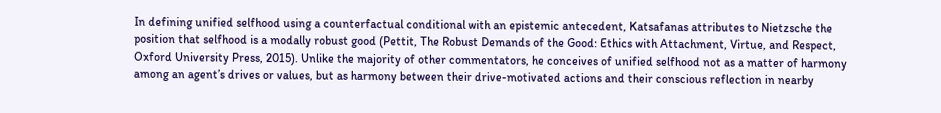In defining unified selfhood using a counterfactual conditional with an epistemic antecedent, Katsafanas attributes to Nietzsche the position that selfhood is a modally robust good (Pettit, The Robust Demands of the Good: Ethics with Attachment, Virtue, and Respect, Oxford University Press, 2015). Unlike the majority of other commentators, he conceives of unified selfhood not as a matter of harmony among an agent’s drives or values, but as harmony between their drive-motivated actions and their conscious reflection in nearby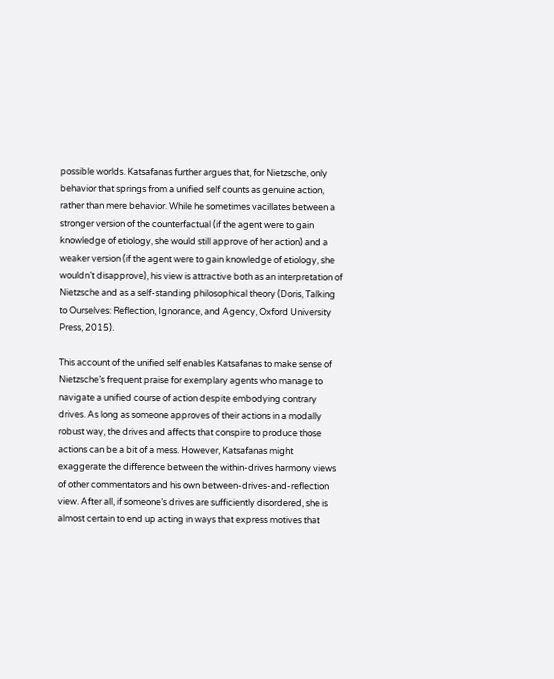possible worlds. Katsafanas further argues that, for Nietzsche, only behavior that springs from a unified self counts as genuine action, rather than mere behavior. While he sometimes vacillates between a stronger version of the counterfactual (if the agent were to gain knowledge of etiology, she would still approve of her action) and a weaker version (if the agent were to gain knowledge of etiology, she wouldn’t disapprove), his view is attractive both as an interpretation of Nietzsche and as a self-standing philosophical theory (Doris, Talking to Ourselves: Reflection, Ignorance, and Agency, Oxford University Press, 2015).

This account of the unified self enables Katsafanas to make sense of Nietzsche’s frequent praise for exemplary agents who manage to navigate a unified course of action despite embodying contrary drives. As long as someone approves of their actions in a modally robust way, the drives and affects that conspire to produce those actions can be a bit of a mess. However, Katsafanas might exaggerate the difference between the within-drives harmony views of other commentators and his own between-drives-and-reflection view. After all, if someone’s drives are sufficiently disordered, she is almost certain to end up acting in ways that express motives that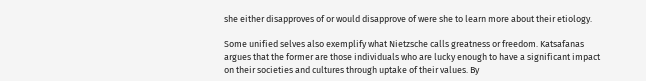she either disapproves of or would disapprove of were she to learn more about their etiology.

Some unified selves also exemplify what Nietzsche calls greatness or freedom. Katsafanas argues that the former are those individuals who are lucky enough to have a significant impact on their societies and cultures through uptake of their values. By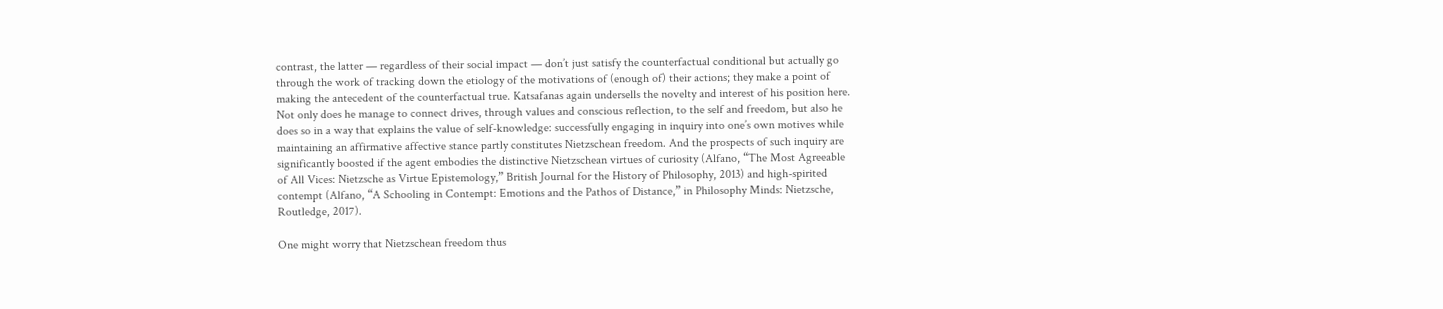contrast, the latter — regardless of their social impact — don’t just satisfy the counterfactual conditional but actually go through the work of tracking down the etiology of the motivations of (enough of) their actions; they make a point of making the antecedent of the counterfactual true. Katsafanas again undersells the novelty and interest of his position here. Not only does he manage to connect drives, through values and conscious reflection, to the self and freedom, but also he does so in a way that explains the value of self-knowledge: successfully engaging in inquiry into one’s own motives while maintaining an affirmative affective stance partly constitutes Nietzschean freedom. And the prospects of such inquiry are significantly boosted if the agent embodies the distinctive Nietzschean virtues of curiosity (Alfano, “The Most Agreeable of All Vices: Nietzsche as Virtue Epistemology,” British Journal for the History of Philosophy, 2013) and high-spirited contempt (Alfano, “A Schooling in Contempt: Emotions and the Pathos of Distance,” in Philosophy Minds: Nietzsche, Routledge, 2017).

One might worry that Nietzschean freedom thus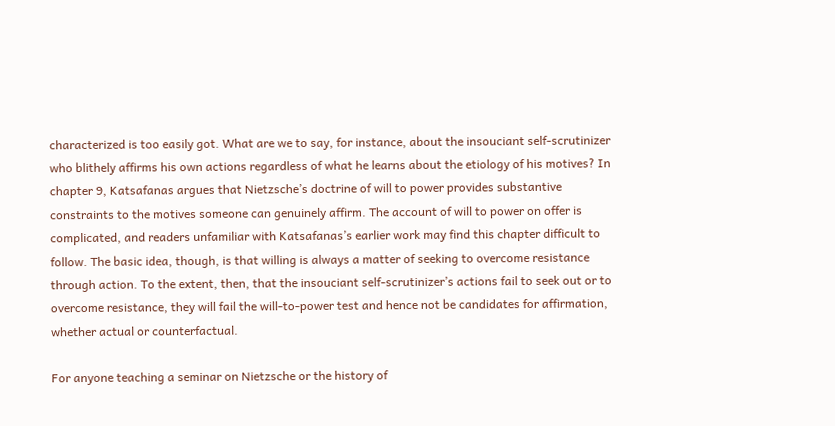characterized is too easily got. What are we to say, for instance, about the insouciant self-scrutinizer who blithely affirms his own actions regardless of what he learns about the etiology of his motives? In chapter 9, Katsafanas argues that Nietzsche’s doctrine of will to power provides substantive constraints to the motives someone can genuinely affirm. The account of will to power on offer is complicated, and readers unfamiliar with Katsafanas’s earlier work may find this chapter difficult to follow. The basic idea, though, is that willing is always a matter of seeking to overcome resistance through action. To the extent, then, that the insouciant self-scrutinizer’s actions fail to seek out or to overcome resistance, they will fail the will-to-power test and hence not be candidates for affirmation, whether actual or counterfactual.

For anyone teaching a seminar on Nietzsche or the history of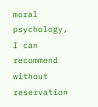moral psychology, I can recommend without reservation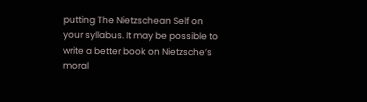putting The Nietzschean Self on your syllabus. It may be possible to write a better book on Nietzsche’s moral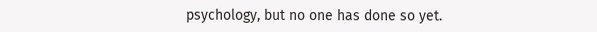psychology, but no one has done so yet.